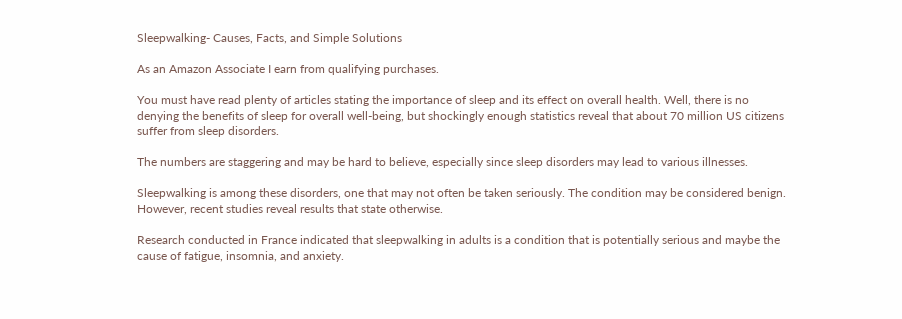Sleepwalking- Causes, Facts, and Simple Solutions

As an Amazon Associate I earn from qualifying purchases.

You must have read plenty of articles stating the importance of sleep and its effect on overall health. Well, there is no denying the benefits of sleep for overall well-being, but shockingly enough statistics reveal that about 70 million US citizens suffer from sleep disorders.

The numbers are staggering and may be hard to believe, especially since sleep disorders may lead to various illnesses.

Sleepwalking is among these disorders, one that may not often be taken seriously. The condition may be considered benign. However, recent studies reveal results that state otherwise.

Research conducted in France indicated that sleepwalking in adults is a condition that is potentially serious and maybe the cause of fatigue, insomnia, and anxiety.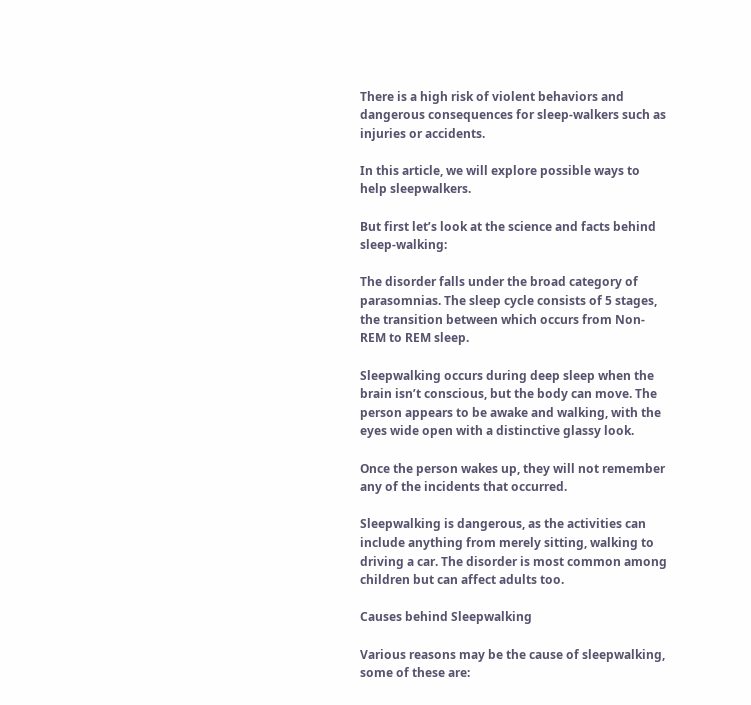There is a high risk of violent behaviors and dangerous consequences for sleep-walkers such as injuries or accidents.

In this article, we will explore possible ways to help sleepwalkers.

But first let’s look at the science and facts behind sleep-walking:

The disorder falls under the broad category of parasomnias. The sleep cycle consists of 5 stages, the transition between which occurs from Non- REM to REM sleep.

Sleepwalking occurs during deep sleep when the brain isn’t conscious, but the body can move. The person appears to be awake and walking, with the eyes wide open with a distinctive glassy look.

Once the person wakes up, they will not remember any of the incidents that occurred.

Sleepwalking is dangerous, as the activities can include anything from merely sitting, walking to driving a car. The disorder is most common among children but can affect adults too.

Causes behind Sleepwalking

Various reasons may be the cause of sleepwalking, some of these are: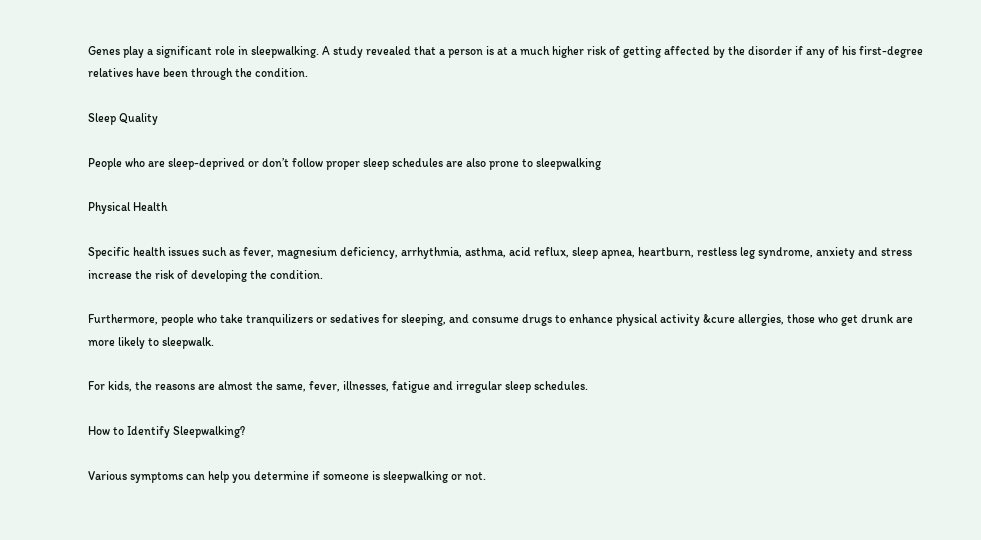Genes play a significant role in sleepwalking. A study revealed that a person is at a much higher risk of getting affected by the disorder if any of his first-degree relatives have been through the condition.

Sleep Quality

People who are sleep-deprived or don’t follow proper sleep schedules are also prone to sleepwalking

Physical Health

Specific health issues such as fever, magnesium deficiency, arrhythmia, asthma, acid reflux, sleep apnea, heartburn, restless leg syndrome, anxiety and stress increase the risk of developing the condition.

Furthermore, people who take tranquilizers or sedatives for sleeping, and consume drugs to enhance physical activity &cure allergies, those who get drunk are more likely to sleepwalk.

For kids, the reasons are almost the same, fever, illnesses, fatigue and irregular sleep schedules.

How to Identify Sleepwalking?

Various symptoms can help you determine if someone is sleepwalking or not.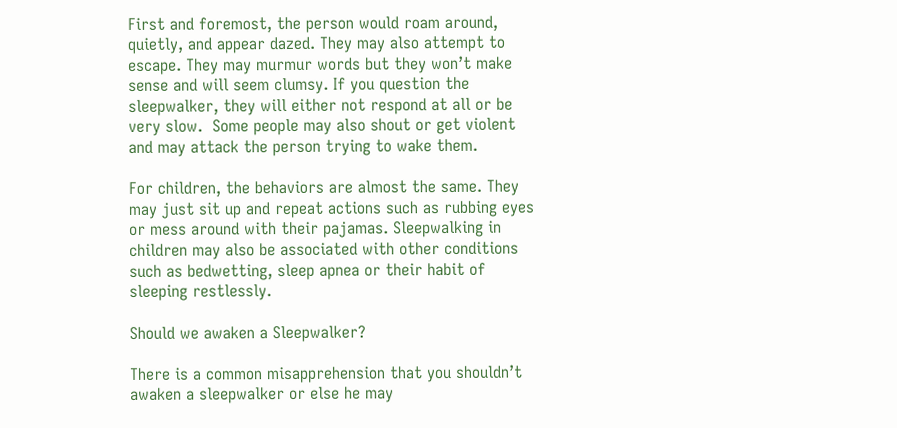First and foremost, the person would roam around, quietly, and appear dazed. They may also attempt to escape. They may murmur words but they won’t make sense and will seem clumsy. If you question the sleepwalker, they will either not respond at all or be very slow.  Some people may also shout or get violent and may attack the person trying to wake them.

For children, the behaviors are almost the same. They may just sit up and repeat actions such as rubbing eyes or mess around with their pajamas. Sleepwalking in children may also be associated with other conditions such as bedwetting, sleep apnea or their habit of sleeping restlessly.

Should we awaken a Sleepwalker?

There is a common misapprehension that you shouldn’t awaken a sleepwalker or else he may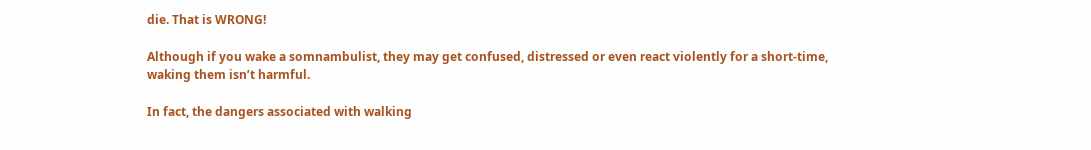die. That is WRONG!

Although if you wake a somnambulist, they may get confused, distressed or even react violently for a short-time, waking them isn’t harmful.

In fact, the dangers associated with walking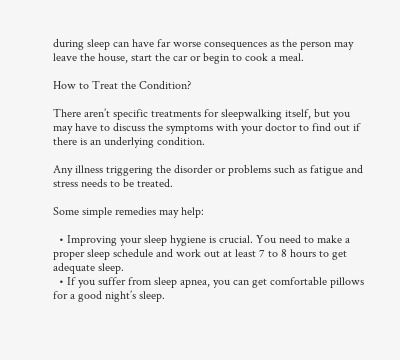during sleep can have far worse consequences as the person may leave the house, start the car or begin to cook a meal.

How to Treat the Condition?

There aren’t specific treatments for sleepwalking itself, but you may have to discuss the symptoms with your doctor to find out if there is an underlying condition.

Any illness triggering the disorder or problems such as fatigue and stress needs to be treated.

Some simple remedies may help:

  • Improving your sleep hygiene is crucial. You need to make a proper sleep schedule and work out at least 7 to 8 hours to get adequate sleep.
  • If you suffer from sleep apnea, you can get comfortable pillows for a good night’s sleep.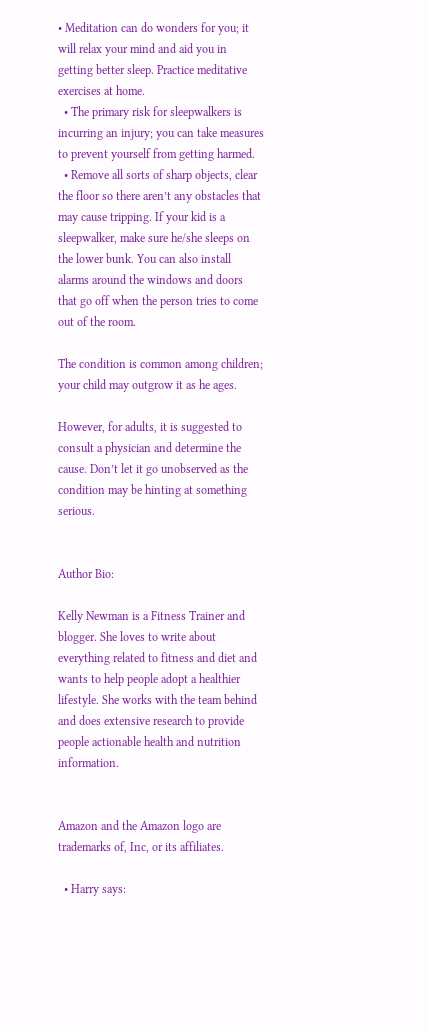• Meditation can do wonders for you; it will relax your mind and aid you in getting better sleep. Practice meditative exercises at home.
  • The primary risk for sleepwalkers is incurring an injury; you can take measures to prevent yourself from getting harmed.
  • Remove all sorts of sharp objects, clear the floor so there aren’t any obstacles that may cause tripping. If your kid is a sleepwalker, make sure he/she sleeps on the lower bunk. You can also install alarms around the windows and doors that go off when the person tries to come out of the room.

The condition is common among children; your child may outgrow it as he ages.

However, for adults, it is suggested to consult a physician and determine the cause. Don’t let it go unobserved as the condition may be hinting at something serious.


Author Bio:

Kelly Newman is a Fitness Trainer and blogger. She loves to write about everything related to fitness and diet and wants to help people adopt a healthier lifestyle. She works with the team behind and does extensive research to provide people actionable health and nutrition information.


Amazon and the Amazon logo are trademarks of, Inc, or its affiliates.

  • Harry says: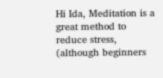Hi Ida, Meditation is a great method to reduce stress, (although beginners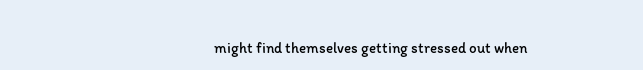might find themselves getting stressed out when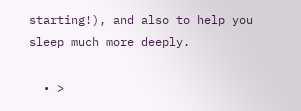starting!), and also to help you sleep much more deeply.

  • >